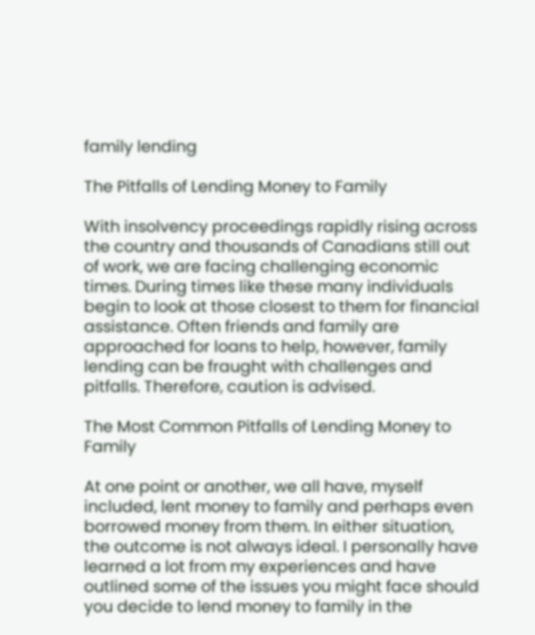family lending

The Pitfalls of Lending Money to Family

With insolvency proceedings rapidly rising across the country and thousands of Canadians still out of work, we are facing challenging economic times. During times like these many individuals begin to look at those closest to them for financial assistance. Often friends and family are approached for loans to help, however, family lending can be fraught with challenges and pitfalls. Therefore, caution is advised.

The Most Common Pitfalls of Lending Money to Family

At one point or another, we all have, myself included, lent money to family and perhaps even borrowed money from them. In either situation, the outcome is not always ideal. I personally have learned a lot from my experiences and have outlined some of the issues you might face should you decide to lend money to family in the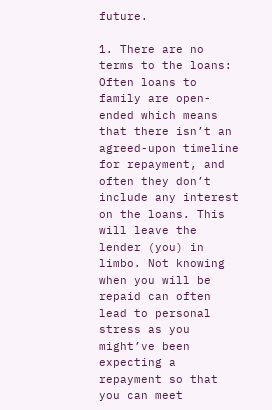future.

1. There are no terms to the loans: Often loans to family are open-ended which means that there isn’t an agreed-upon timeline for repayment, and often they don’t include any interest on the loans. This will leave the lender (you) in limbo. Not knowing when you will be repaid can often lead to personal stress as you might’ve been expecting a repayment so that you can meet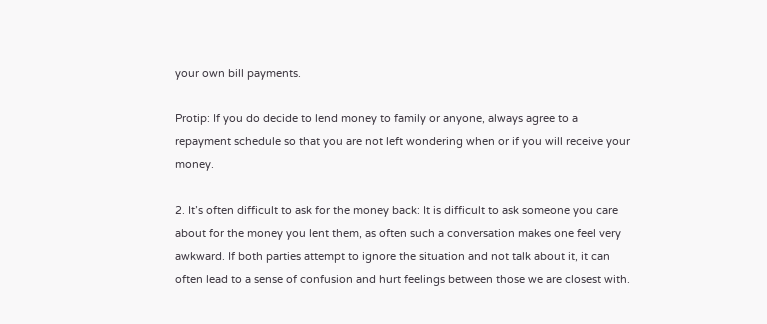your own bill payments.

Protip: If you do decide to lend money to family or anyone, always agree to a repayment schedule so that you are not left wondering when or if you will receive your money.

2. It’s often difficult to ask for the money back: It is difficult to ask someone you care about for the money you lent them, as often such a conversation makes one feel very awkward. If both parties attempt to ignore the situation and not talk about it, it can often lead to a sense of confusion and hurt feelings between those we are closest with.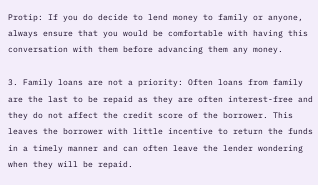Protip: If you do decide to lend money to family or anyone, always ensure that you would be comfortable with having this conversation with them before advancing them any money.

3. Family loans are not a priority: Often loans from family are the last to be repaid as they are often interest-free and they do not affect the credit score of the borrower. This leaves the borrower with little incentive to return the funds in a timely manner and can often leave the lender wondering when they will be repaid.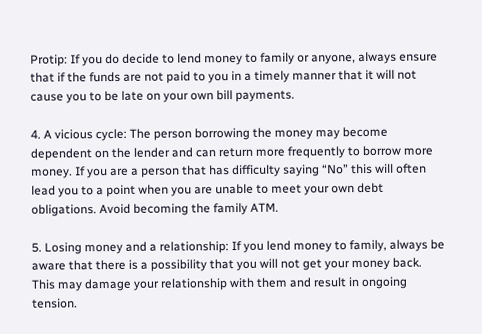Protip: If you do decide to lend money to family or anyone, always ensure that if the funds are not paid to you in a timely manner that it will not cause you to be late on your own bill payments.

4. A vicious cycle: The person borrowing the money may become dependent on the lender and can return more frequently to borrow more money. If you are a person that has difficulty saying “No” this will often lead you to a point when you are unable to meet your own debt obligations. Avoid becoming the family ATM.

5. Losing money and a relationship: If you lend money to family, always be aware that there is a possibility that you will not get your money back. This may damage your relationship with them and result in ongoing tension.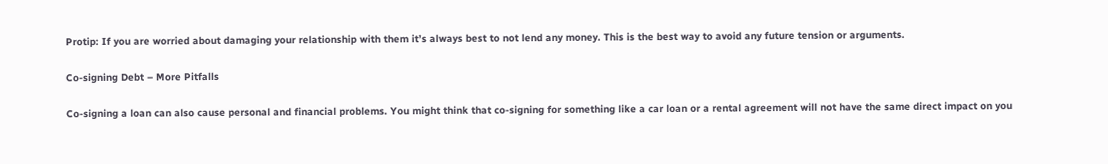Protip: If you are worried about damaging your relationship with them it’s always best to not lend any money. This is the best way to avoid any future tension or arguments.

Co-signing Debt – More Pitfalls

Co-signing a loan can also cause personal and financial problems. You might think that co-signing for something like a car loan or a rental agreement will not have the same direct impact on you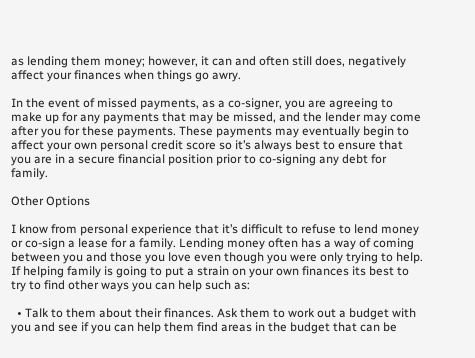as lending them money; however, it can and often still does, negatively affect your finances when things go awry.

In the event of missed payments, as a co-signer, you are agreeing to make up for any payments that may be missed, and the lender may come after you for these payments. These payments may eventually begin to affect your own personal credit score so it’s always best to ensure that you are in a secure financial position prior to co-signing any debt for family.

Other Options

I know from personal experience that it’s difficult to refuse to lend money or co-sign a lease for a family. Lending money often has a way of coming between you and those you love even though you were only trying to help. If helping family is going to put a strain on your own finances its best to try to find other ways you can help such as:

  • Talk to them about their finances. Ask them to work out a budget with you and see if you can help them find areas in the budget that can be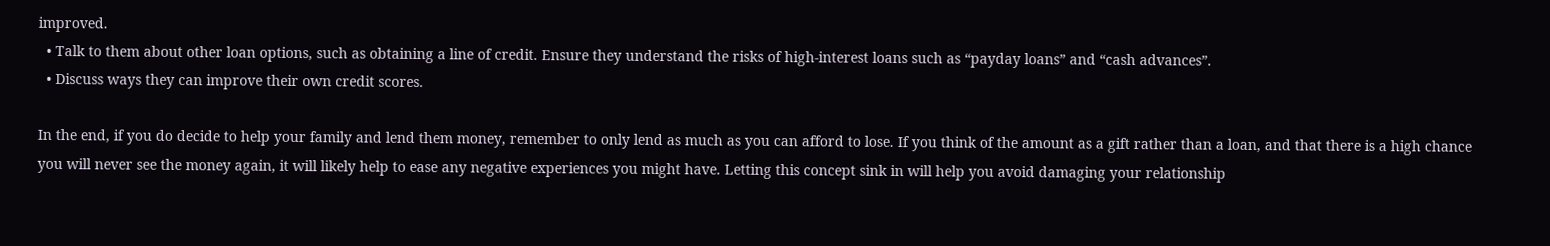improved.
  • Talk to them about other loan options, such as obtaining a line of credit. Ensure they understand the risks of high-interest loans such as “payday loans” and “cash advances”.
  • Discuss ways they can improve their own credit scores.

In the end, if you do decide to help your family and lend them money, remember to only lend as much as you can afford to lose. If you think of the amount as a gift rather than a loan, and that there is a high chance you will never see the money again, it will likely help to ease any negative experiences you might have. Letting this concept sink in will help you avoid damaging your relationship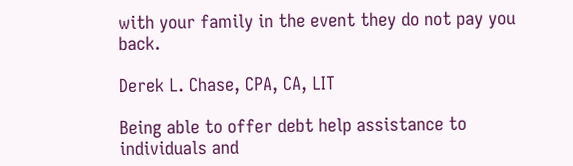with your family in the event they do not pay you back.

Derek L. Chase, CPA, CA, LIT

Being able to offer debt help assistance to individuals and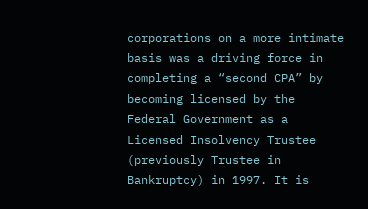corporations on a more intimate basis was a driving force in completing a “second CPA” by becoming licensed by the Federal Government as a Licensed Insolvency Trustee (previously Trustee in Bankruptcy) in 1997. It is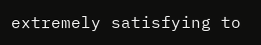extremely satisfying to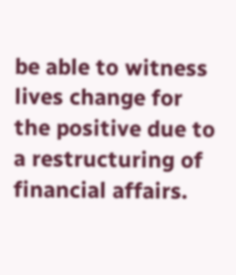be able to witness lives change for the positive due to a restructuring of financial affairs.